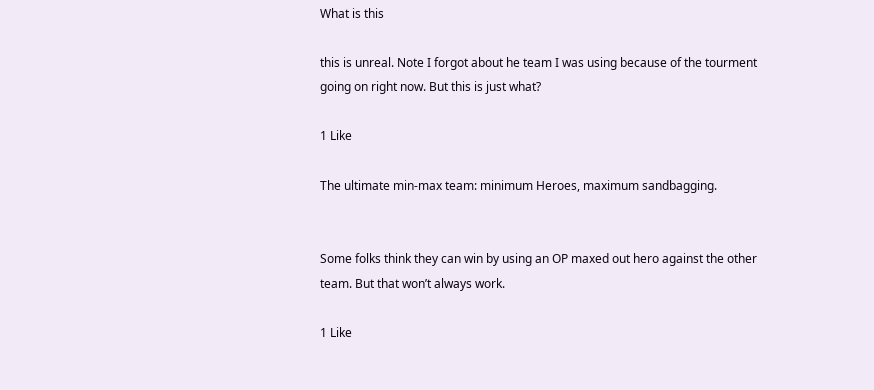What is this

this is unreal. Note I forgot about he team I was using because of the tourment going on right now. But this is just what?

1 Like

The ultimate min-max team: minimum Heroes, maximum sandbagging.


Some folks think they can win by using an OP maxed out hero against the other team. But that won’t always work.

1 Like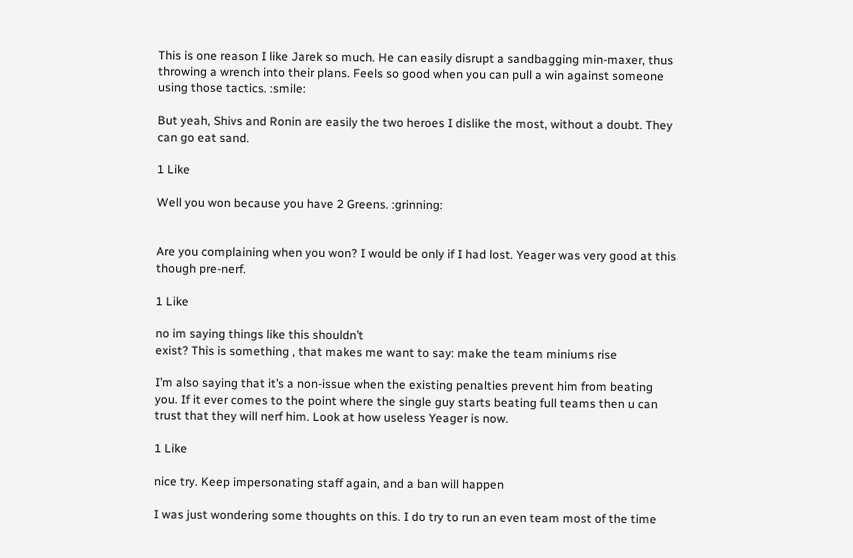This is one reason I like Jarek so much. He can easily disrupt a sandbagging min-maxer, thus throwing a wrench into their plans. Feels so good when you can pull a win against someone using those tactics. :smile:

But yeah, Shivs and Ronin are easily the two heroes I dislike the most, without a doubt. They can go eat sand.

1 Like

Well you won because you have 2 Greens. :grinning:


Are you complaining when you won? I would be only if I had lost. Yeager was very good at this though pre-nerf.

1 Like

no im saying things like this shouldn’t
exist? This is something , that makes me want to say: make the team miniums rise

I’m also saying that it’s a non-issue when the existing penalties prevent him from beating you. If it ever comes to the point where the single guy starts beating full teams then u can trust that they will nerf him. Look at how useless Yeager is now.

1 Like

nice try. Keep impersonating staff again, and a ban will happen

I was just wondering some thoughts on this. I do try to run an even team most of the time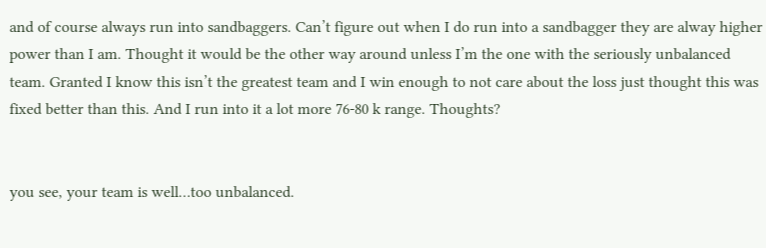and of course always run into sandbaggers. Can’t figure out when I do run into a sandbagger they are alway higher power than I am. Thought it would be the other way around unless I’m the one with the seriously unbalanced team. Granted I know this isn’t the greatest team and I win enough to not care about the loss just thought this was fixed better than this. And I run into it a lot more 76-80 k range. Thoughts?


you see, your team is well…too unbalanced.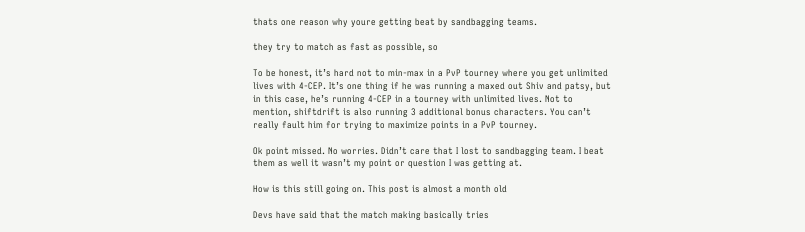thats one reason why youre getting beat by sandbagging teams.

they try to match as fast as possible, so

To be honest, it’s hard not to min-max in a PvP tourney where you get unlimited lives with 4-CEP. It’s one thing if he was running a maxed out Shiv and patsy, but in this case, he’s running 4-CEP in a tourney with unlimited lives. Not to mention, shiftdrift is also running 3 additional bonus characters. You can’t really fault him for trying to maximize points in a PvP tourney.

Ok point missed. No worries. Didn’t care that I lost to sandbagging team. I beat them as well it wasn’t my point or question I was getting at.

How is this still going on. This post is almost a month old

Devs have said that the match making basically tries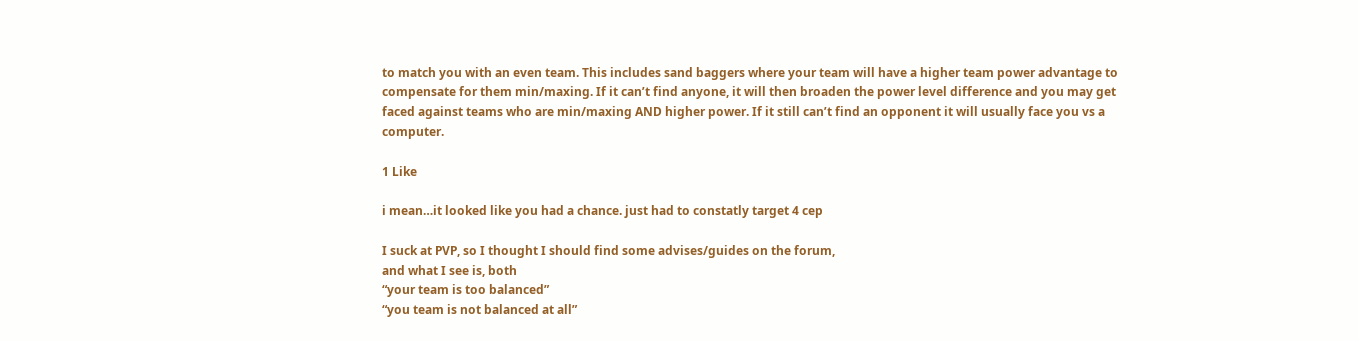to match you with an even team. This includes sand baggers where your team will have a higher team power advantage to compensate for them min/maxing. If it can’t find anyone, it will then broaden the power level difference and you may get faced against teams who are min/maxing AND higher power. If it still can’t find an opponent it will usually face you vs a computer.

1 Like

i mean…it looked like you had a chance. just had to constatly target 4 cep

I suck at PVP, so I thought I should find some advises/guides on the forum,
and what I see is, both
“your team is too balanced”
“you team is not balanced at all”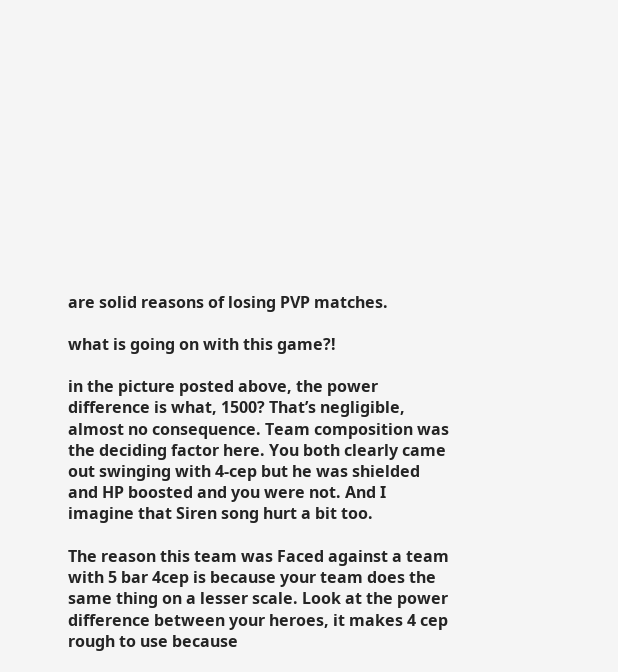are solid reasons of losing PVP matches.

what is going on with this game?!

in the picture posted above, the power difference is what, 1500? That’s negligible, almost no consequence. Team composition was the deciding factor here. You both clearly came out swinging with 4-cep but he was shielded and HP boosted and you were not. And I imagine that Siren song hurt a bit too.

The reason this team was Faced against a team with 5 bar 4cep is because your team does the same thing on a lesser scale. Look at the power difference between your heroes, it makes 4 cep rough to use because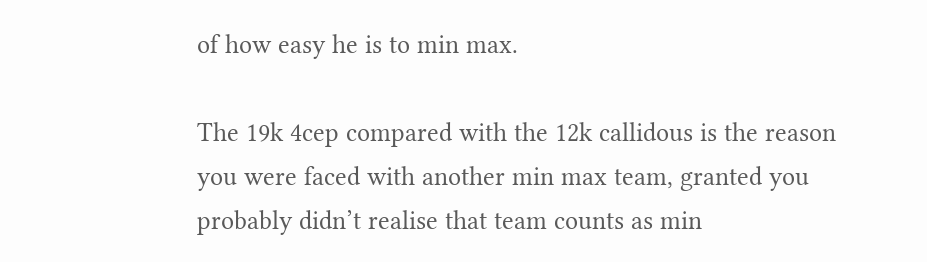of how easy he is to min max.

The 19k 4cep compared with the 12k callidous is the reason you were faced with another min max team, granted you probably didn’t realise that team counts as min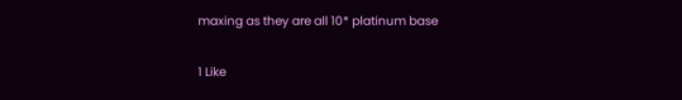maxing as they are all 10* platinum base

1 Like